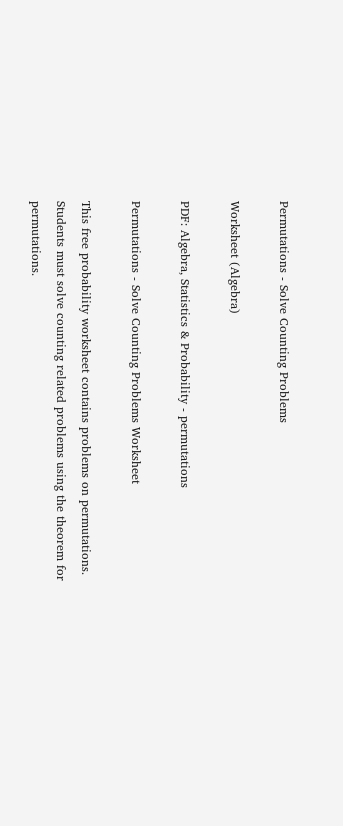Permutations - Solve Counting Problems

Worksheet (Algebra)

PDF: Algebra, Statistics & Probability - permutations

Permutations - Solve Counting Problems Worksheet

This free probability worksheet contains problems on permutations. Students must solve counting related problems using the theorem for permutations.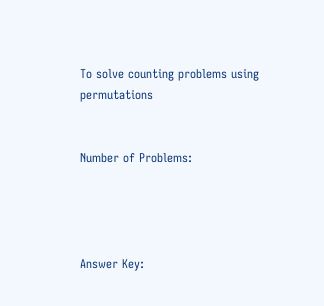To solve counting problems using permutations


Number of Problems:




Answer Key: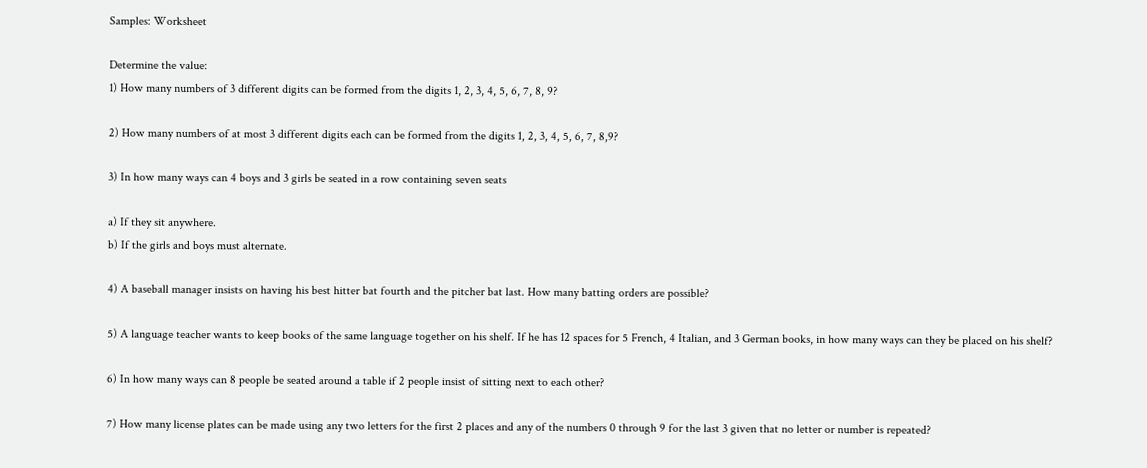Samples: Worksheet

Determine the value:
1) How many numbers of 3 different digits can be formed from the digits 1, 2, 3, 4, 5, 6, 7, 8, 9?

2) How many numbers of at most 3 different digits each can be formed from the digits 1, 2, 3, 4, 5, 6, 7, 8,9?

3) In how many ways can 4 boys and 3 girls be seated in a row containing seven seats

a) If they sit anywhere.
b) If the girls and boys must alternate.

4) A baseball manager insists on having his best hitter bat fourth and the pitcher bat last. How many batting orders are possible?

5) A language teacher wants to keep books of the same language together on his shelf. If he has 12 spaces for 5 French, 4 Italian, and 3 German books, in how many ways can they be placed on his shelf?

6) In how many ways can 8 people be seated around a table if 2 people insist of sitting next to each other?

7) How many license plates can be made using any two letters for the first 2 places and any of the numbers 0 through 9 for the last 3 given that no letter or number is repeated?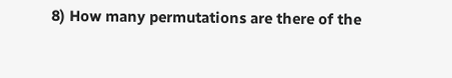8) How many permutations are there of the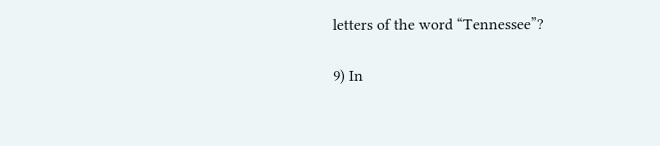letters of the word “Tennessee”?

9) In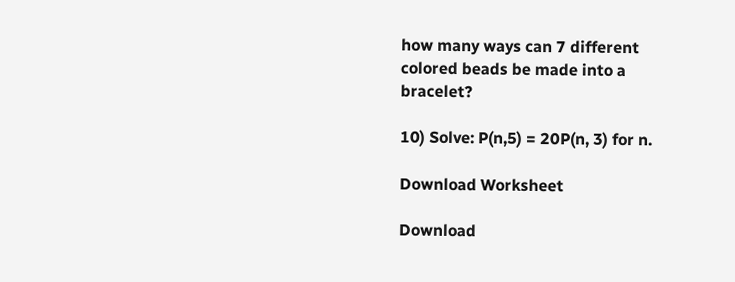how many ways can 7 different colored beads be made into a bracelet?

10) Solve: P(n,5) = 20P(n, 3) for n.

Download Worksheet

Download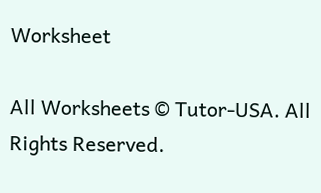Worksheet

All Worksheets © Tutor-USA. All Rights Reserved.